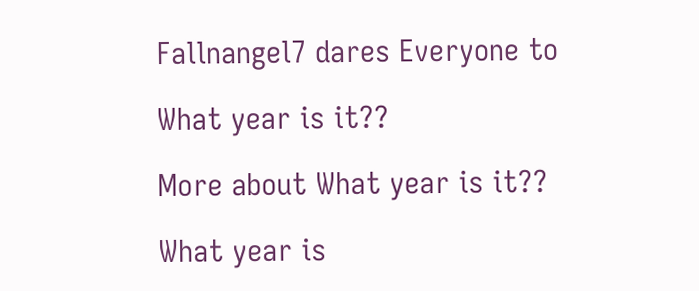Fallnangel7 dares Everyone to

What year is it??

More about What year is it??

What year is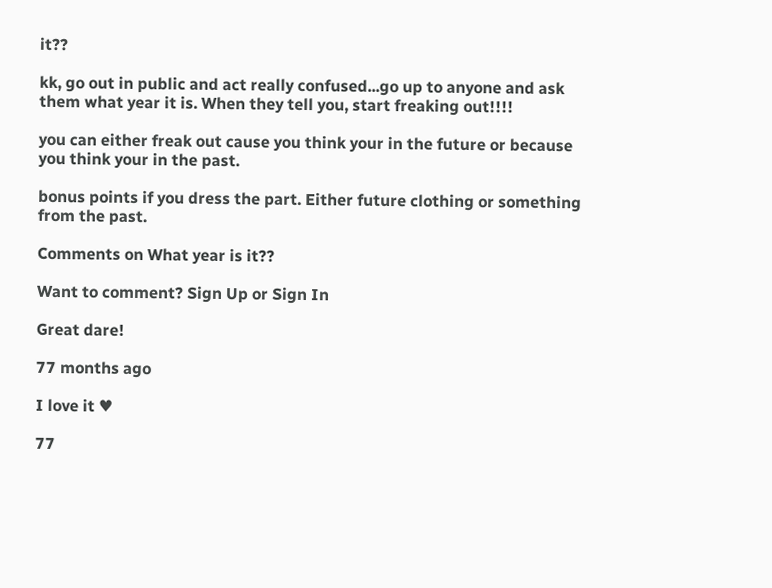it??

kk, go out in public and act really confused...go up to anyone and ask them what year it is. When they tell you, start freaking out!!!!

you can either freak out cause you think your in the future or because you think your in the past.

bonus points if you dress the part. Either future clothing or something from the past.

Comments on What year is it??

Want to comment? Sign Up or Sign In

Great dare!

77 months ago

I love it ♥

77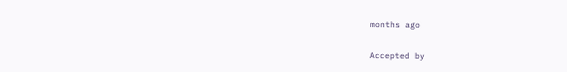months ago

Accepted by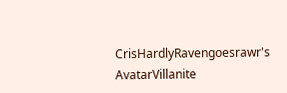CrisHardlyRavengoesrawr's AvatarVillanite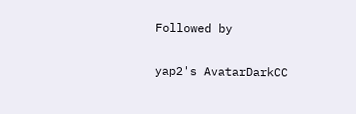Followed by

yap2's AvatarDarkCC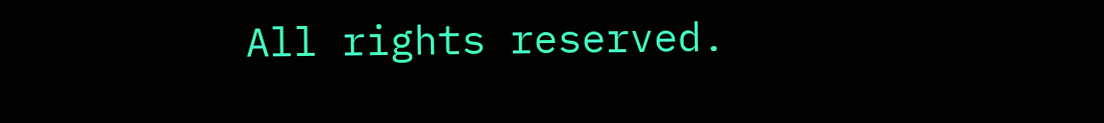All rights reserved.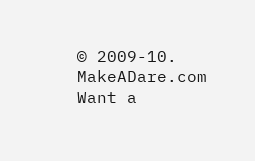© 2009-10. MakeADare.com
Want a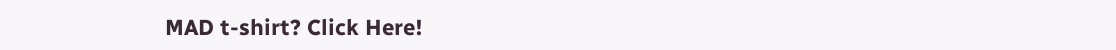MAD t-shirt? Click Here!